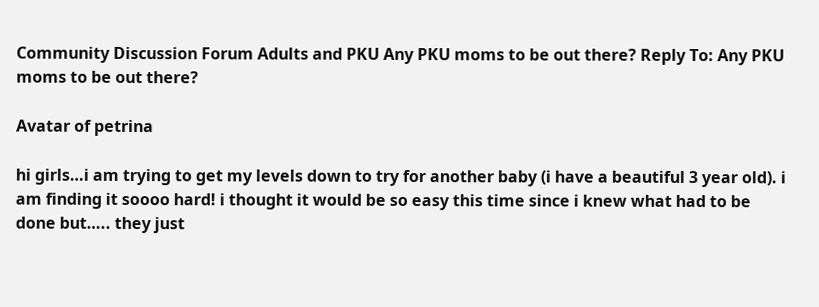Community Discussion Forum Adults and PKU Any PKU moms to be out there? Reply To: Any PKU moms to be out there?

Avatar of petrina

hi girls…i am trying to get my levels down to try for another baby (i have a beautiful 3 year old). i am finding it soooo hard! i thought it would be so easy this time since i knew what had to be done but….. they just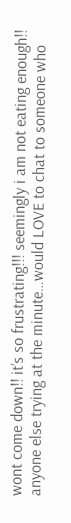wont come down!! it’s so frustrating!!! seemingly i am not eating enough!! anyone else trying at the minute…would LOVE to chat to someone who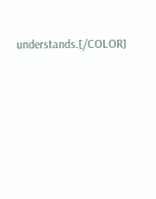understands.[/COLOR]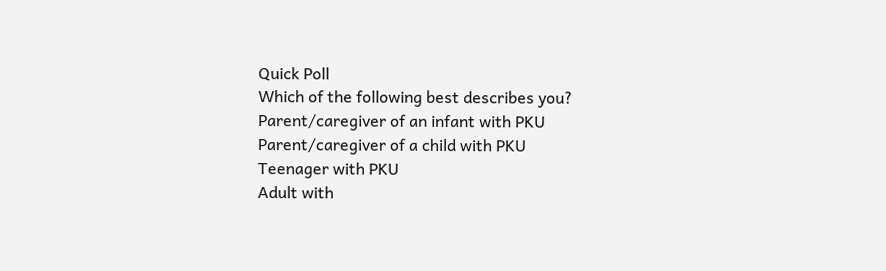Quick Poll
Which of the following best describes you?
Parent/caregiver of an infant with PKU
Parent/caregiver of a child with PKU
Teenager with PKU
Adult with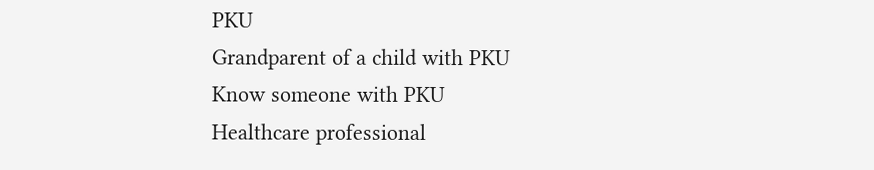PKU
Grandparent of a child with PKU
Know someone with PKU
Healthcare professional